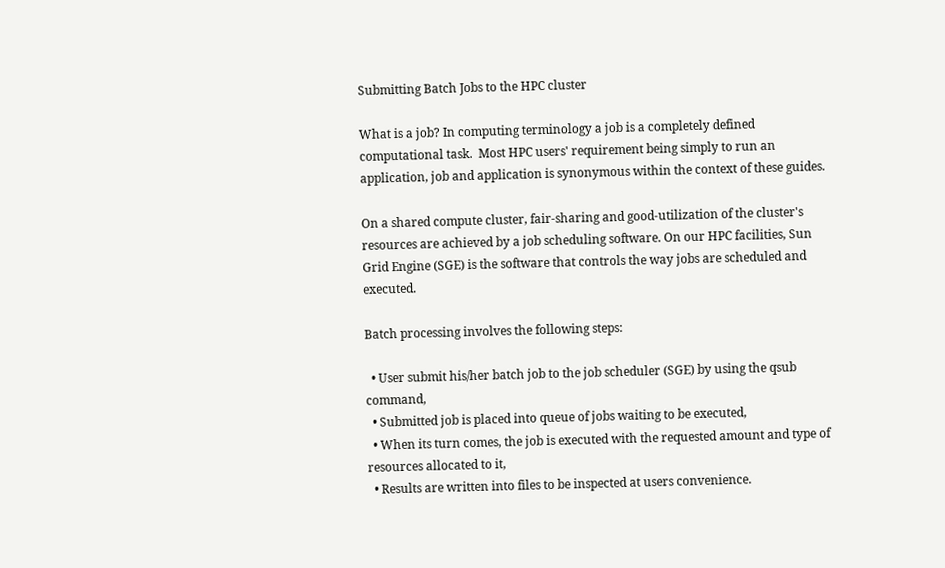Submitting Batch Jobs to the HPC cluster

What is a job? In computing terminology a job is a completely defined computational task.  Most HPC users' requirement being simply to run an application, job and application is synonymous within the context of these guides.

On a shared compute cluster, fair-sharing and good-utilization of the cluster's resources are achieved by a job scheduling software. On our HPC facilities, Sun Grid Engine (SGE) is the software that controls the way jobs are scheduled and executed.

Batch processing involves the following steps:

  • User submit his/her batch job to the job scheduler (SGE) by using the qsub command,
  • Submitted job is placed into queue of jobs waiting to be executed,
  • When its turn comes, the job is executed with the requested amount and type of resources allocated to it,
  • Results are written into files to be inspected at users convenience.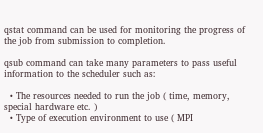qstat command can be used for monitoring the progress of the job from submission to completion.

qsub command can take many parameters to pass useful information to the scheduler such as:

  • The resources needed to run the job ( time, memory, special hardware etc. )
  • Type of execution environment to use ( MPI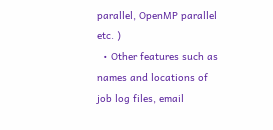parallel, OpenMP parallel etc. )
  • Other features such as names and locations of job log files, email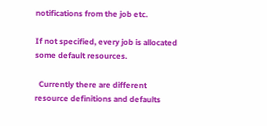notifications from the job etc.

If not specified, every job is allocated some default resources.

  Currently there are different resource definitions and defaults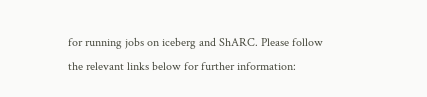for running jobs on iceberg and ShARC. Please follow the relevant links below for further information: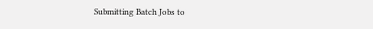Submitting Batch Jobs to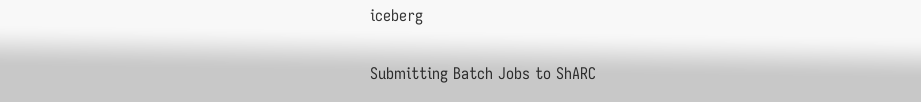iceberg

Submitting Batch Jobs to ShARC